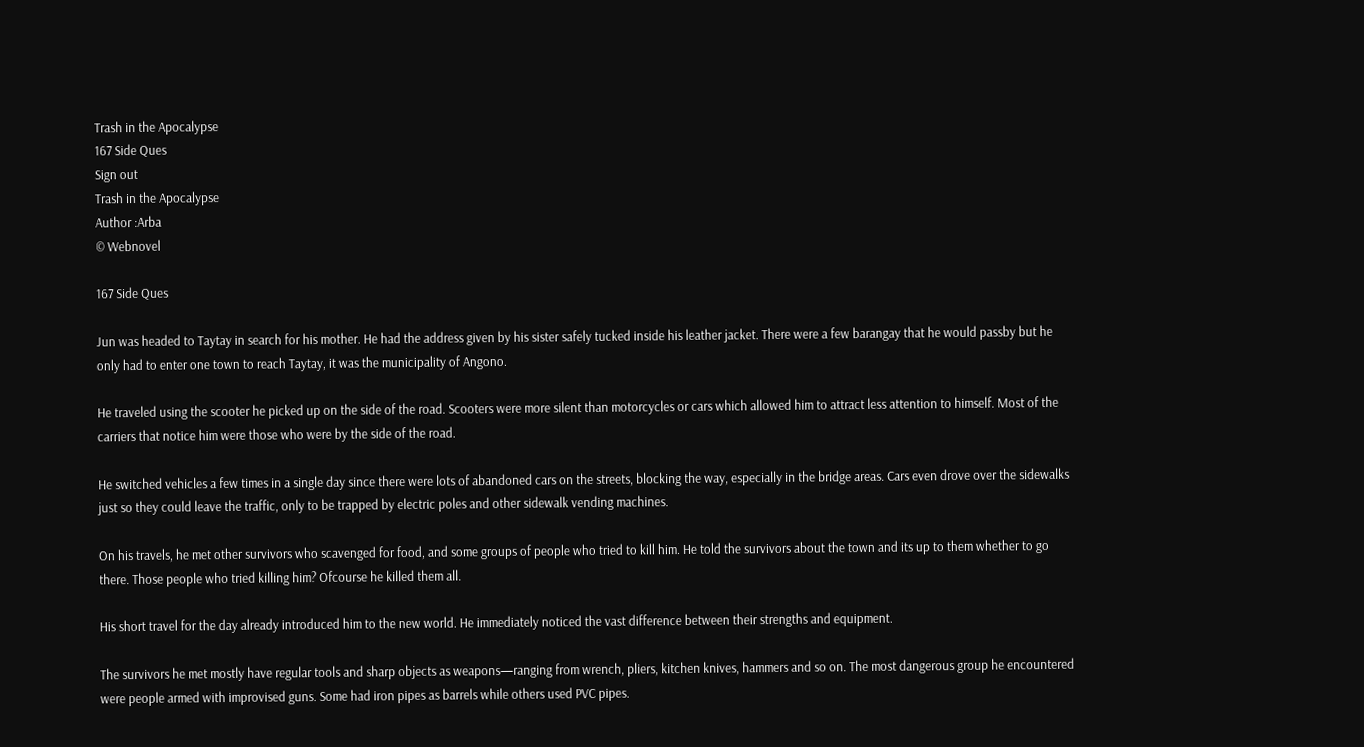Trash in the Apocalypse
167 Side Ques
Sign out
Trash in the Apocalypse
Author :Arba
© Webnovel

167 Side Ques

Jun was headed to Taytay in search for his mother. He had the address given by his sister safely tucked inside his leather jacket. There were a few barangay that he would passby but he only had to enter one town to reach Taytay, it was the municipality of Angono.

He traveled using the scooter he picked up on the side of the road. Scooters were more silent than motorcycles or cars which allowed him to attract less attention to himself. Most of the carriers that notice him were those who were by the side of the road.

He switched vehicles a few times in a single day since there were lots of abandoned cars on the streets, blocking the way, especially in the bridge areas. Cars even drove over the sidewalks just so they could leave the traffic, only to be trapped by electric poles and other sidewalk vending machines.

On his travels, he met other survivors who scavenged for food, and some groups of people who tried to kill him. He told the survivors about the town and its up to them whether to go there. Those people who tried killing him? Ofcourse he killed them all.

His short travel for the day already introduced him to the new world. He immediately noticed the vast difference between their strengths and equipment.

The survivors he met mostly have regular tools and sharp objects as weapons—ranging from wrench, pliers, kitchen knives, hammers and so on. The most dangerous group he encountered were people armed with improvised guns. Some had iron pipes as barrels while others used PVC pipes.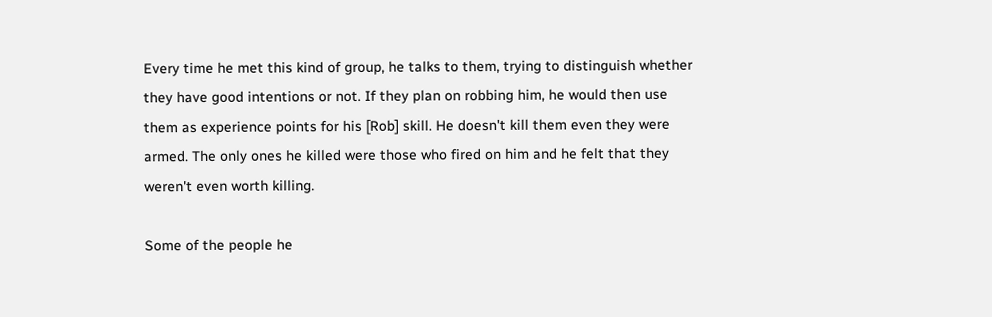Every time he met this kind of group, he talks to them, trying to distinguish whether they have good intentions or not. If they plan on robbing him, he would then use them as experience points for his [Rob] skill. He doesn't kill them even they were armed. The only ones he killed were those who fired on him and he felt that they weren't even worth killing.

Some of the people he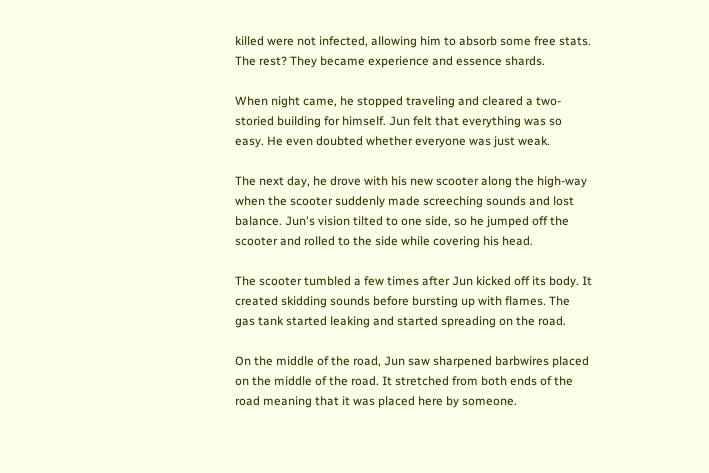killed were not infected, allowing him to absorb some free stats. The rest? They became experience and essence shards.

When night came, he stopped traveling and cleared a two-storied building for himself. Jun felt that everything was so easy. He even doubted whether everyone was just weak.

The next day, he drove with his new scooter along the high-way when the scooter suddenly made screeching sounds and lost balance. Jun's vision tilted to one side, so he jumped off the scooter and rolled to the side while covering his head.

The scooter tumbled a few times after Jun kicked off its body. It created skidding sounds before bursting up with flames. The gas tank started leaking and started spreading on the road.

On the middle of the road, Jun saw sharpened barbwires placed on the middle of the road. It stretched from both ends of the road meaning that it was placed here by someone.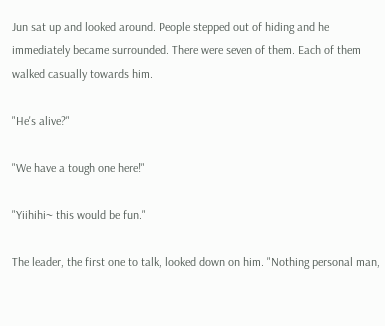Jun sat up and looked around. People stepped out of hiding and he immediately became surrounded. There were seven of them. Each of them walked casually towards him.

"He's alive?"

"We have a tough one here!"

"Yiihihi~ this would be fun."

The leader, the first one to talk, looked down on him. "Nothing personal man,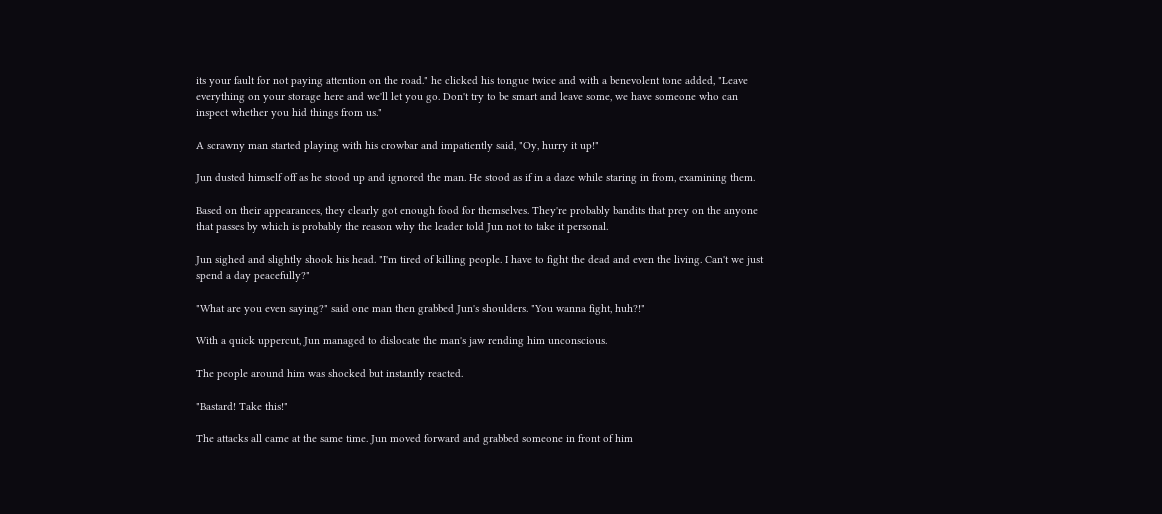its your fault for not paying attention on the road." he clicked his tongue twice and with a benevolent tone added, "Leave everything on your storage here and we'll let you go. Don't try to be smart and leave some, we have someone who can inspect whether you hid things from us."

A scrawny man started playing with his crowbar and impatiently said, "Oy, hurry it up!"

Jun dusted himself off as he stood up and ignored the man. He stood as if in a daze while staring in from, examining them.

Based on their appearances, they clearly got enough food for themselves. They're probably bandits that prey on the anyone that passes by which is probably the reason why the leader told Jun not to take it personal.

Jun sighed and slightly shook his head. "I'm tired of killing people. I have to fight the dead and even the living. Can't we just spend a day peacefully?"

"What are you even saying?" said one man then grabbed Jun's shoulders. "You wanna fight, huh?!"

With a quick uppercut, Jun managed to dislocate the man's jaw rending him unconscious.

The people around him was shocked but instantly reacted.

"Bastard! Take this!"

The attacks all came at the same time. Jun moved forward and grabbed someone in front of him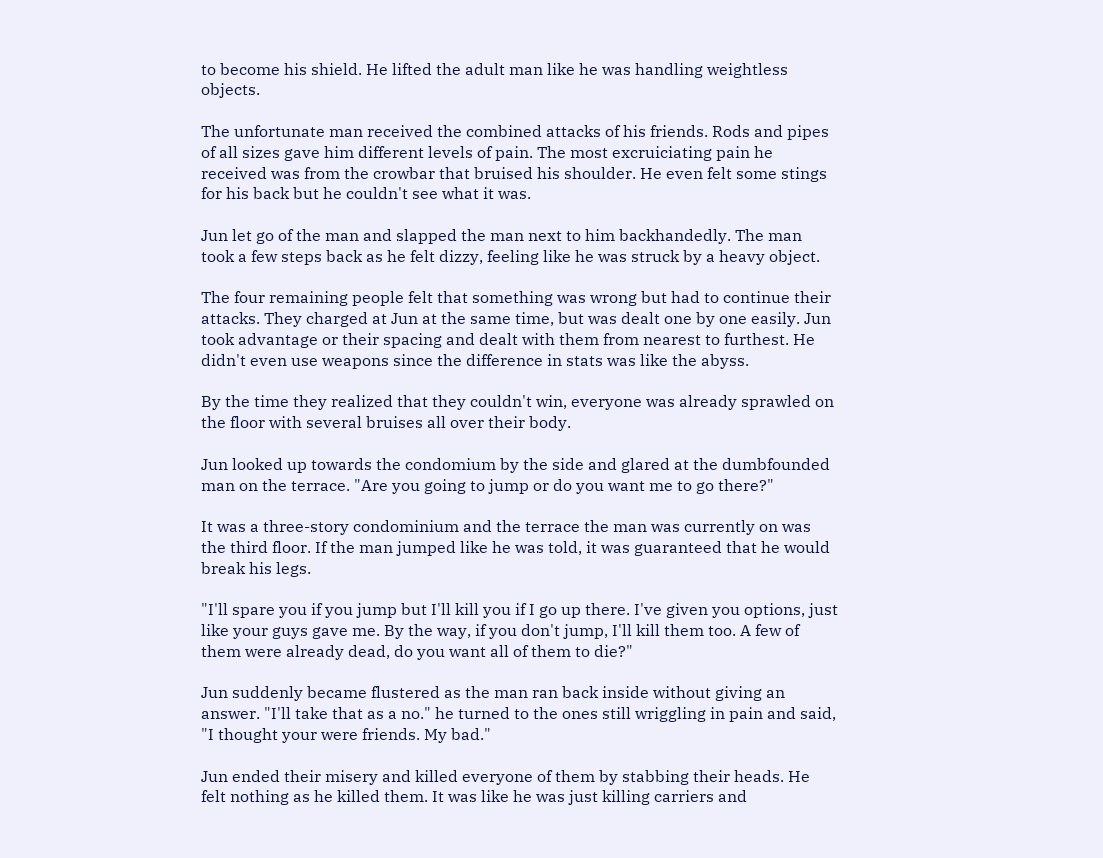to become his shield. He lifted the adult man like he was handling weightless objects.

The unfortunate man received the combined attacks of his friends. Rods and pipes of all sizes gave him different levels of pain. The most excruiciating pain he received was from the crowbar that bruised his shoulder. He even felt some stings for his back but he couldn't see what it was.

Jun let go of the man and slapped the man next to him backhandedly. The man took a few steps back as he felt dizzy, feeling like he was struck by a heavy object.

The four remaining people felt that something was wrong but had to continue their attacks. They charged at Jun at the same time, but was dealt one by one easily. Jun took advantage or their spacing and dealt with them from nearest to furthest. He didn't even use weapons since the difference in stats was like the abyss.

By the time they realized that they couldn't win, everyone was already sprawled on the floor with several bruises all over their body.

Jun looked up towards the condomium by the side and glared at the dumbfounded man on the terrace. "Are you going to jump or do you want me to go there?"

It was a three-story condominium and the terrace the man was currently on was the third floor. If the man jumped like he was told, it was guaranteed that he would break his legs.

"I'll spare you if you jump but I'll kill you if I go up there. I've given you options, just like your guys gave me. By the way, if you don't jump, I'll kill them too. A few of them were already dead, do you want all of them to die?"

Jun suddenly became flustered as the man ran back inside without giving an answer. "I'll take that as a no." he turned to the ones still wriggling in pain and said, "I thought your were friends. My bad."

Jun ended their misery and killed everyone of them by stabbing their heads. He felt nothing as he killed them. It was like he was just killing carriers and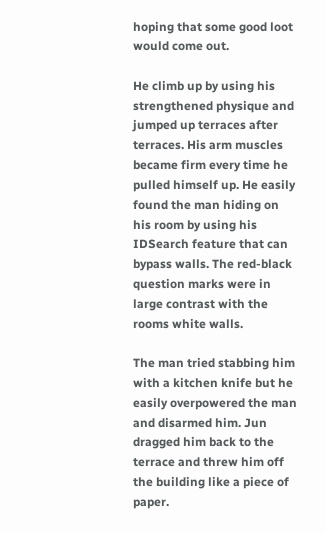hoping that some good loot would come out.

He climb up by using his strengthened physique and jumped up terraces after terraces. His arm muscles became firm every time he pulled himself up. He easily found the man hiding on his room by using his IDSearch feature that can bypass walls. The red-black question marks were in large contrast with the rooms white walls.

The man tried stabbing him with a kitchen knife but he easily overpowered the man and disarmed him. Jun dragged him back to the terrace and threw him off the building like a piece of paper.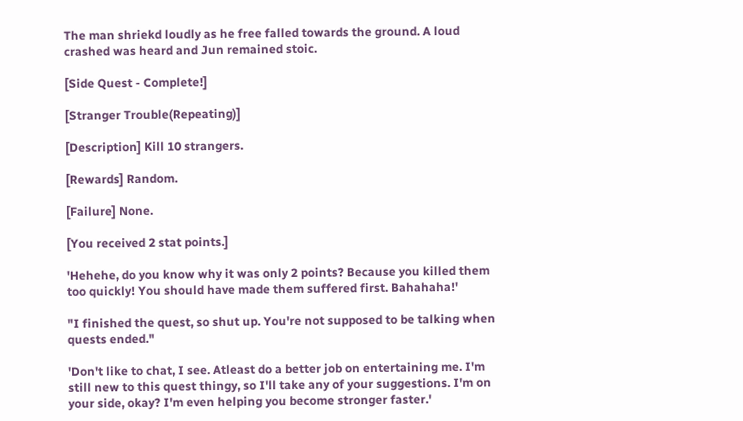The man shriekd loudly as he free falled towards the ground. A loud crashed was heard and Jun remained stoic.

[Side Quest - Complete!]

[Stranger Trouble(Repeating)]

[Description] Kill 10 strangers.

[Rewards] Random.

[Failure] None.

[You received 2 stat points.]

'Hehehe, do you know why it was only 2 points? Because you killed them too quickly! You should have made them suffered first. Bahahaha!'

"I finished the quest, so shut up. You're not supposed to be talking when quests ended."

'Don't like to chat, I see. Atleast do a better job on entertaining me. I'm still new to this quest thingy, so I'll take any of your suggestions. I'm on your side, okay? I'm even helping you become stronger faster.'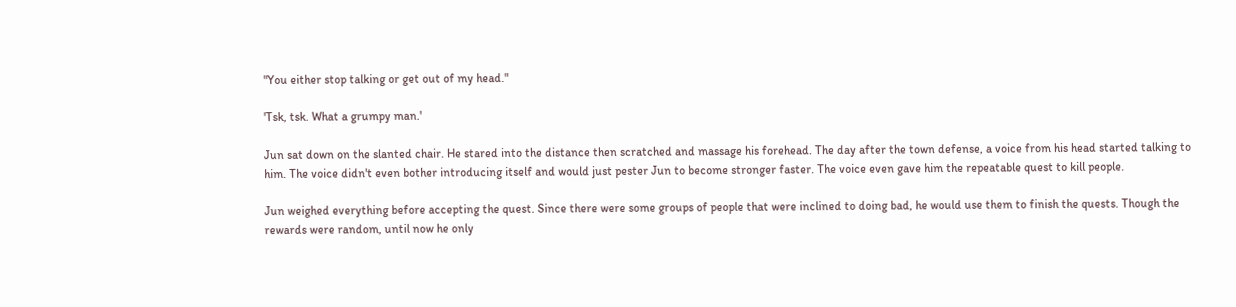"You either stop talking or get out of my head."

'Tsk, tsk. What a grumpy man.'

Jun sat down on the slanted chair. He stared into the distance then scratched and massage his forehead. The day after the town defense, a voice from his head started talking to him. The voice didn't even bother introducing itself and would just pester Jun to become stronger faster. The voice even gave him the repeatable quest to kill people.

Jun weighed everything before accepting the quest. Since there were some groups of people that were inclined to doing bad, he would use them to finish the quests. Though the rewards were random, until now he only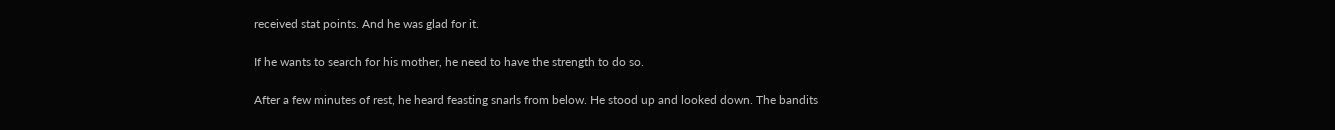received stat points. And he was glad for it.

If he wants to search for his mother, he need to have the strength to do so.

After a few minutes of rest, he heard feasting snarls from below. He stood up and looked down. The bandits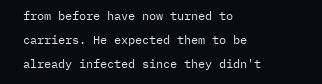from before have now turned to carriers. He expected them to be already infected since they didn't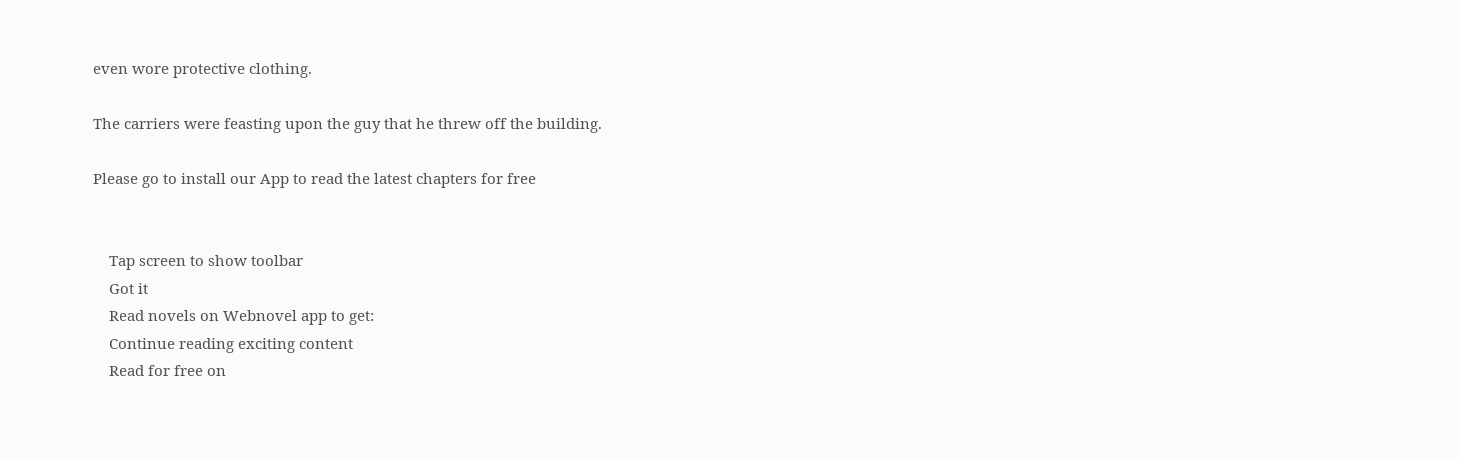even wore protective clothing.

The carriers were feasting upon the guy that he threw off the building.

Please go to install our App to read the latest chapters for free


    Tap screen to show toolbar
    Got it
    Read novels on Webnovel app to get:
    Continue reading exciting content
    Read for free on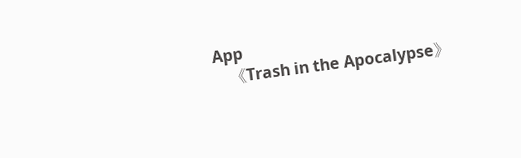App
    《Trash in the Apocalypse》